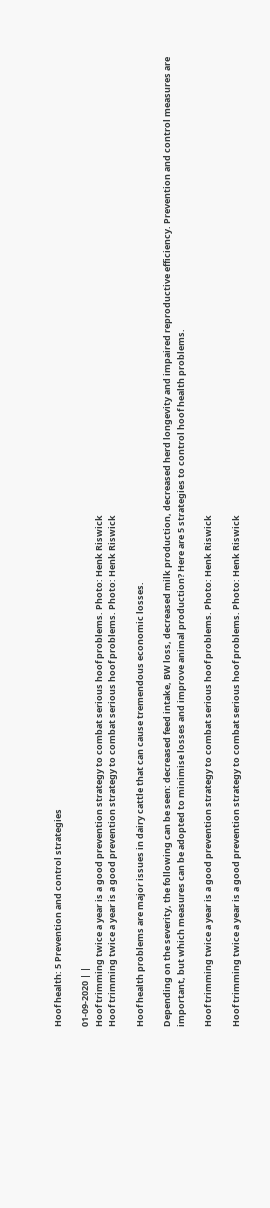Hoof health: 5 Prevention and control strategies

01-09-2020 | |
Hoof trimming twice a year is a good prevention strategy to combat serious hoof problems. Photo: Henk Riswick
Hoof trimming twice a year is a good prevention strategy to combat serious hoof problems. Photo: Henk Riswick

Hoof health problems are major issues in dairy cattle that can cause tremendous economic losses.

Depending on the severity, the following can be seen: decreased feed intake, BW loss, decreased milk production, decreased herd longevity and impaired reproductive efficiency. Prevention and control measures are important, but which measures can be adopted to minimise losses and improve animal production? Here are 5 strategies to control hoof health problems.

Hoof trimming twice a year is a good prevention strategy to combat serious hoof problems. Photo: Henk Riswick

Hoof trimming twice a year is a good prevention strategy to combat serious hoof problems. Photo: Henk Riswick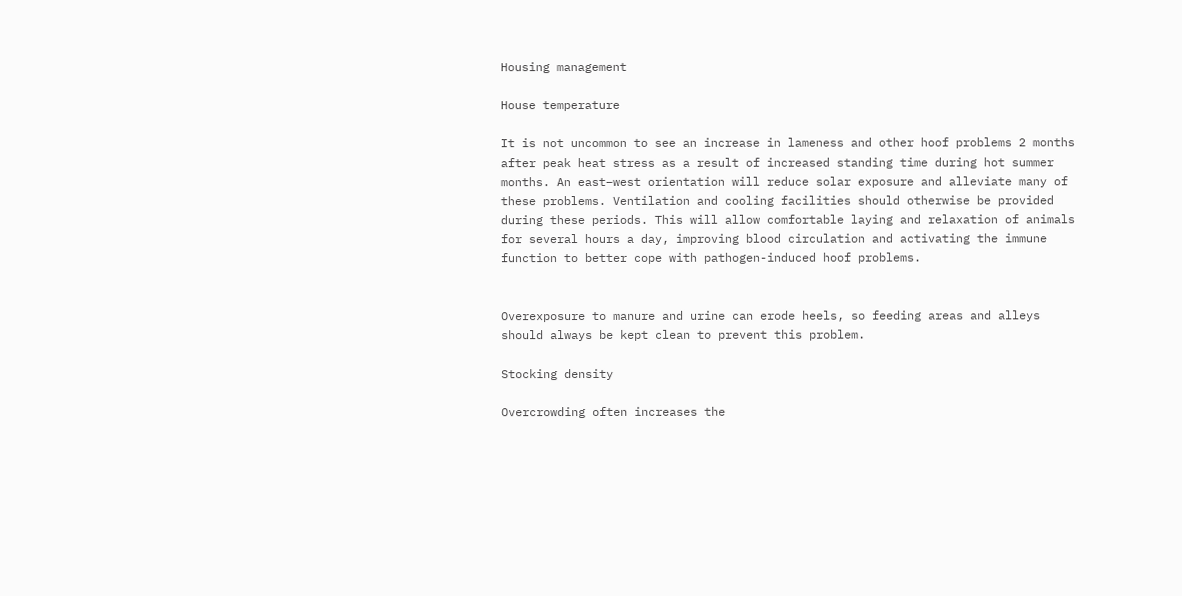Housing management

House temperature

It is not uncommon to see an increase in lameness and other hoof problems 2 months after peak heat stress as a result of increased standing time during hot summer months. An east–west orientation will reduce solar exposure and alleviate many of these problems. Ventilation and cooling facilities should otherwise be provided during these periods. This will allow comfortable laying and relaxation of animals for several hours a day, improving blood circulation and activating the immune function to better cope with pathogen-induced hoof problems.


Overexposure to manure and urine can erode heels, so feeding areas and alleys should always be kept clean to prevent this problem.

Stocking density

Overcrowding often increases the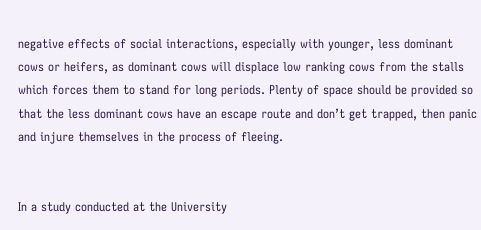negative effects of social interactions, especially with younger, less dominant cows or heifers, as dominant cows will displace low ranking cows from the stalls which forces them to stand for long periods. Plenty of space should be provided so that the less dominant cows have an escape route and don’t get trapped, then panic and injure themselves in the process of fleeing.


In a study conducted at the University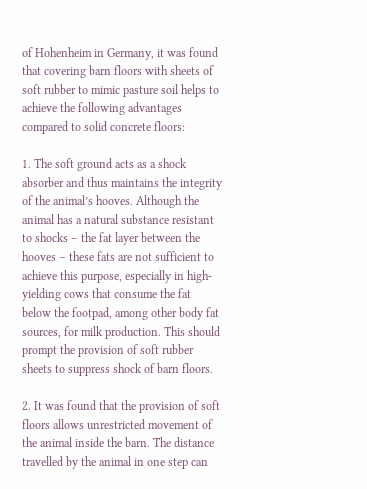of Hohenheim in Germany, it was found that covering barn floors with sheets of soft rubber to mimic pasture soil helps to achieve the following advantages compared to solid concrete floors:

1. The soft ground acts as a shock absorber and thus maintains the integrity of the animal’s hooves. Although the animal has a natural substance resistant to shocks – the fat layer between the hooves – these fats are not sufficient to achieve this purpose, especially in high-yielding cows that consume the fat below the footpad, among other body fat sources, for milk production. This should prompt the provision of soft rubber sheets to suppress shock of barn floors.

2. It was found that the provision of soft floors allows unrestricted movement of the animal inside the barn. The distance travelled by the animal in one step can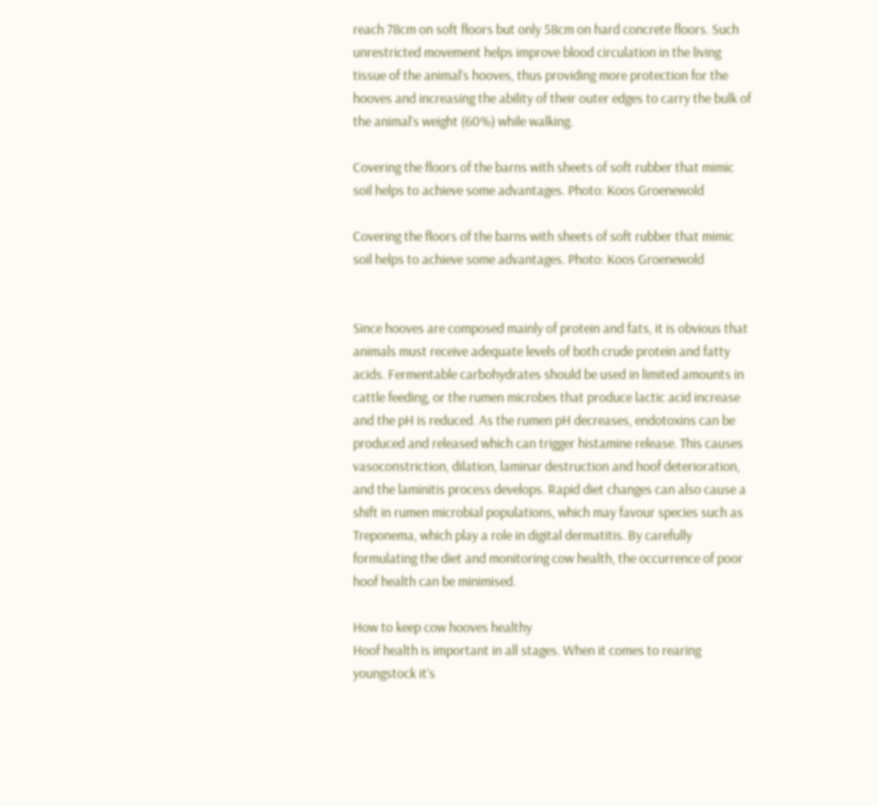reach 78cm on soft floors but only 58cm on hard concrete floors. Such unrestricted movement helps improve blood circulation in the living tissue of the animal’s hooves, thus providing more protection for the hooves and increasing the ability of their outer edges to carry the bulk of the animal’s weight (60%) while walking.

Covering the floors of the barns with sheets of soft rubber that mimic soil helps to achieve some advantages. Photo: Koos Groenewold

Covering the floors of the barns with sheets of soft rubber that mimic soil helps to achieve some advantages. Photo: Koos Groenewold


Since hooves are composed mainly of protein and fats, it is obvious that animals must receive adequate levels of both crude protein and fatty acids. Fermentable carbohydrates should be used in limited amounts in cattle feeding, or the rumen microbes that produce lactic acid increase and the pH is reduced. As the rumen pH decreases, endotoxins can be produced and released which can trigger histamine release. This causes vasoconstriction, dilation, laminar destruction and hoof deterioration, and the laminitis process develops. Rapid diet changes can also cause a shift in rumen microbial populations, which may favour species such as Treponema, which play a role in digital dermatitis. By carefully formulating the diet and monitoring cow health, the occurrence of poor hoof health can be minimised.

How to keep cow hooves healthy
Hoof health is important in all stages. When it comes to rearing youngstock it’s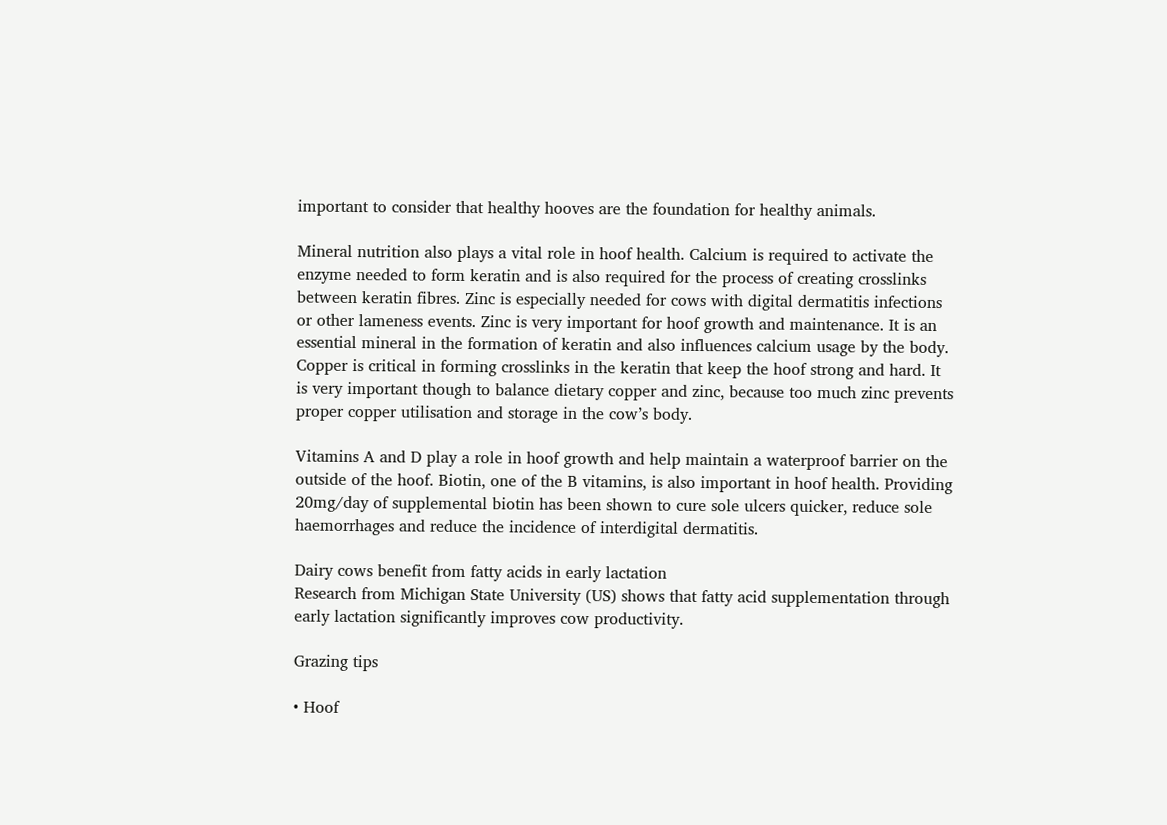important to consider that healthy hooves are the foundation for healthy animals.

Mineral nutrition also plays a vital role in hoof health. Calcium is required to activate the enzyme needed to form keratin and is also required for the process of creating crosslinks between keratin fibres. Zinc is especially needed for cows with digital dermatitis infections or other lameness events. Zinc is very important for hoof growth and maintenance. It is an essential mineral in the formation of keratin and also influences calcium usage by the body. Copper is critical in forming crosslinks in the keratin that keep the hoof strong and hard. It is very important though to balance dietary copper and zinc, because too much zinc prevents proper copper utilisation and storage in the cow’s body.

Vitamins A and D play a role in hoof growth and help maintain a waterproof barrier on the outside of the hoof. Biotin, one of the B vitamins, is also important in hoof health. Providing 20mg/day of supplemental biotin has been shown to cure sole ulcers quicker, reduce sole haemorrhages and reduce the incidence of interdigital dermatitis.

Dairy cows benefit from fatty acids in early lactation
Research from Michigan State University (US) shows that fatty acid supplementation through early lactation significantly improves cow productivity.

Grazing tips

• Hoof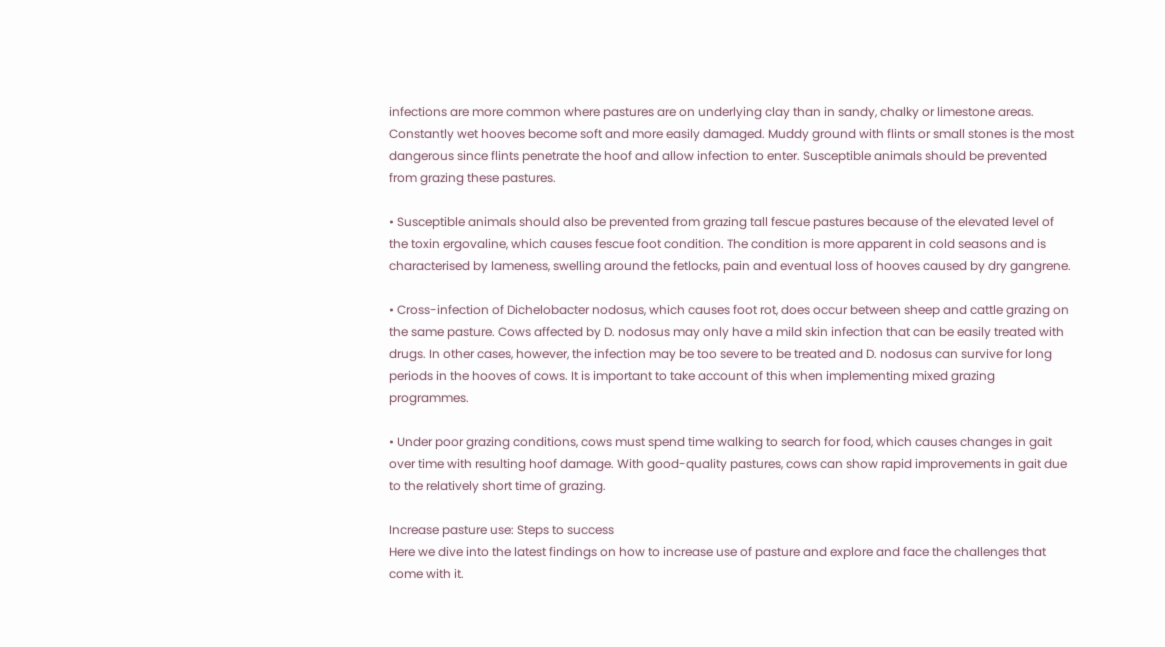infections are more common where pastures are on underlying clay than in sandy, chalky or limestone areas. Constantly wet hooves become soft and more easily damaged. Muddy ground with flints or small stones is the most dangerous since flints penetrate the hoof and allow infection to enter. Susceptible animals should be prevented from grazing these pastures.

• Susceptible animals should also be prevented from grazing tall fescue pastures because of the elevated level of the toxin ergovaline, which causes fescue foot condition. The condition is more apparent in cold seasons and is characterised by lameness, swelling around the fetlocks, pain and eventual loss of hooves caused by dry gangrene.

• Cross-infection of Dichelobacter nodosus, which causes foot rot, does occur between sheep and cattle grazing on the same pasture. Cows affected by D. nodosus may only have a mild skin infection that can be easily treated with drugs. In other cases, however, the infection may be too severe to be treated and D. nodosus can survive for long periods in the hooves of cows. It is important to take account of this when implementing mixed grazing programmes.

• Under poor grazing conditions, cows must spend time walking to search for food, which causes changes in gait over time with resulting hoof damage. With good-quality pastures, cows can show rapid improvements in gait due to the relatively short time of grazing.

Increase pasture use: Steps to success
Here we dive into the latest findings on how to increase use of pasture and explore and face the challenges that come with it.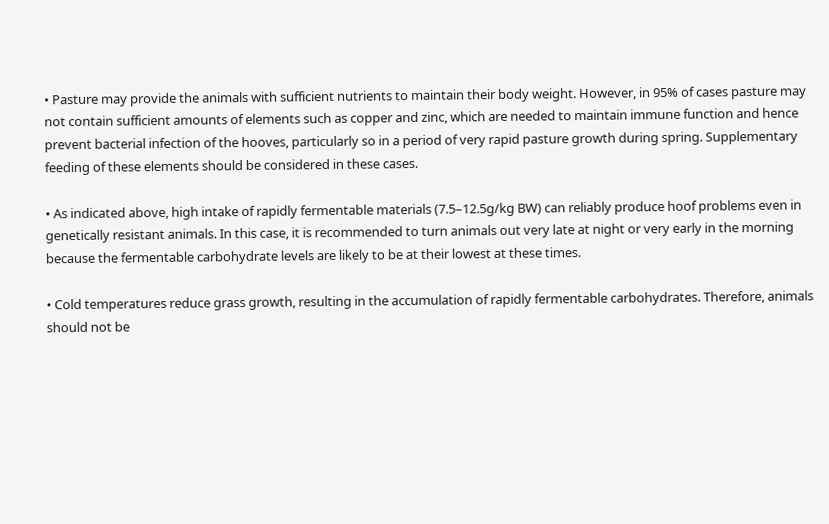• Pasture may provide the animals with sufficient nutrients to maintain their body weight. However, in 95% of cases pasture may not contain sufficient amounts of elements such as copper and zinc, which are needed to maintain immune function and hence prevent bacterial infection of the hooves, particularly so in a period of very rapid pasture growth during spring. Supplementary feeding of these elements should be considered in these cases.

• As indicated above, high intake of rapidly fermentable materials (7.5–12.5g/kg BW) can reliably produce hoof problems even in genetically resistant animals. In this case, it is recommended to turn animals out very late at night or very early in the morning because the fermentable carbohydrate levels are likely to be at their lowest at these times.

• Cold temperatures reduce grass growth, resulting in the accumulation of rapidly fermentable carbohydrates. Therefore, animals should not be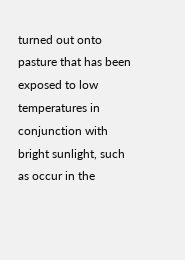turned out onto pasture that has been exposed to low temperatures in conjunction with bright sunlight, such as occur in the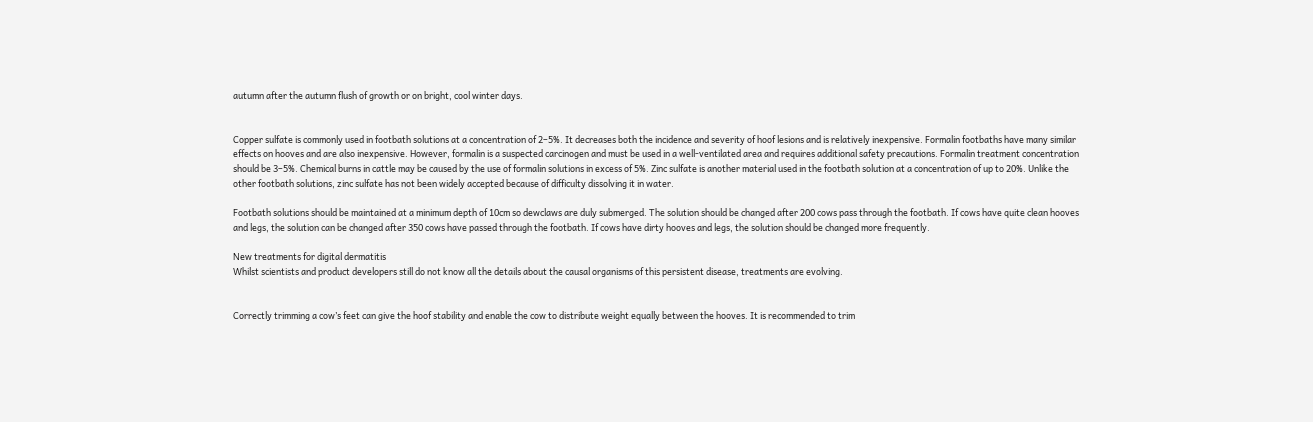autumn after the autumn flush of growth or on bright, cool winter days.


Copper sulfate is commonly used in footbath solutions at a concentration of 2–5%. It decreases both the incidence and severity of hoof lesions and is relatively inexpensive. Formalin footbaths have many similar effects on hooves and are also inexpensive. However, formalin is a suspected carcinogen and must be used in a well-ventilated area and requires additional safety precautions. Formalin treatment concentration should be 3–5%. Chemical burns in cattle may be caused by the use of formalin solutions in excess of 5%. Zinc sulfate is another material used in the footbath solution at a concentration of up to 20%. Unlike the other footbath solutions, zinc sulfate has not been widely accepted because of difficulty dissolving it in water.

Footbath solutions should be maintained at a minimum depth of 10cm so dewclaws are duly submerged. The solution should be changed after 200 cows pass through the footbath. If cows have quite clean hooves and legs, the solution can be changed after 350 cows have passed through the footbath. If cows have dirty hooves and legs, the solution should be changed more frequently.

New treatments for digital dermatitis
Whilst scientists and product developers still do not know all the details about the causal organisms of this persistent disease, treatments are evolving.


Correctly trimming a cow’s feet can give the hoof stability and enable the cow to distribute weight equally between the hooves. It is recommended to trim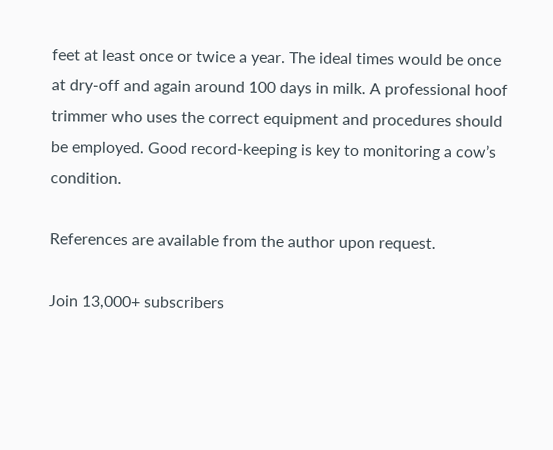feet at least once or twice a year. The ideal times would be once at dry-off and again around 100 days in milk. A professional hoof trimmer who uses the correct equipment and procedures should be employed. Good record-keeping is key to monitoring a cow’s condition.

References are available from the author upon request.

Join 13,000+ subscribers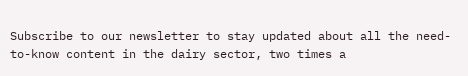Subscribe to our newsletter to stay updated about all the need-to-know content in the dairy sector, two times a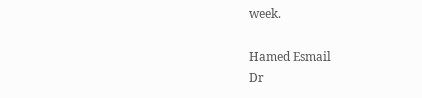week.

Hamed Esmail
Dr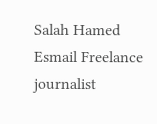Salah Hamed Esmail Freelance journalist